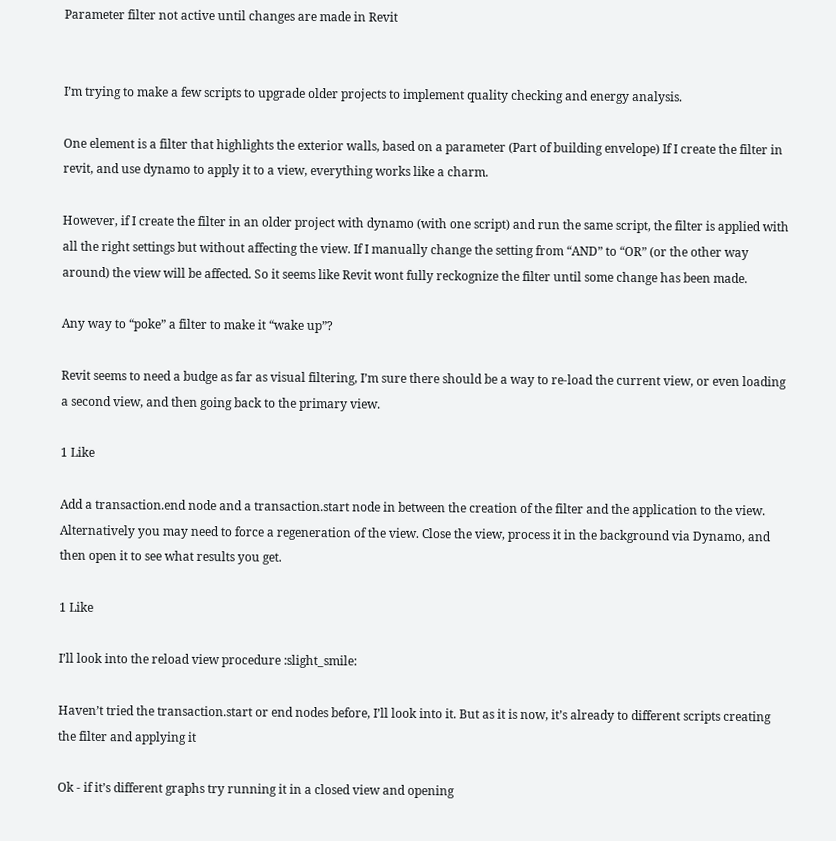Parameter filter not active until changes are made in Revit


I’m trying to make a few scripts to upgrade older projects to implement quality checking and energy analysis.

One element is a filter that highlights the exterior walls, based on a parameter (Part of building envelope) If I create the filter in revit, and use dynamo to apply it to a view, everything works like a charm.

However, if I create the filter in an older project with dynamo (with one script) and run the same script, the filter is applied with all the right settings but without affecting the view. If I manually change the setting from “AND” to “OR” (or the other way around) the view will be affected. So it seems like Revit wont fully reckognize the filter until some change has been made.

Any way to “poke” a filter to make it “wake up”?

Revit seems to need a budge as far as visual filtering, I’m sure there should be a way to re-load the current view, or even loading a second view, and then going back to the primary view.

1 Like

Add a transaction.end node and a transaction.start node in between the creation of the filter and the application to the view. Alternatively you may need to force a regeneration of the view. Close the view, process it in the background via Dynamo, and then open it to see what results you get.

1 Like

I’ll look into the reload view procedure :slight_smile:

Haven’t tried the transaction.start or end nodes before, I’ll look into it. But as it is now, it’s already to different scripts creating the filter and applying it

Ok - if it’s different graphs try running it in a closed view and opening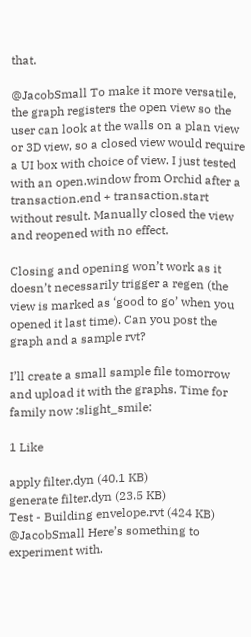that.

@JacobSmall To make it more versatile, the graph registers the open view so the user can look at the walls on a plan view or 3D view, so a closed view would require a UI box with choice of view. I just tested with an open.window from Orchid after a transaction.end + transaction.start without result. Manually closed the view and reopened with no effect.

Closing and opening won’t work as it doesn’t necessarily trigger a regen (the view is marked as ‘good to go’ when you opened it last time). Can you post the graph and a sample rvt?

I’ll create a small sample file tomorrow and upload it with the graphs. Time for family now :slight_smile:

1 Like

apply filter.dyn (40.1 KB)
generate filter.dyn (23.5 KB)
Test - Building envelope.rvt (424 KB)
@JacobSmall Here’s something to experiment with.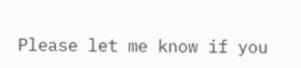Please let me know if you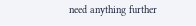need anything further